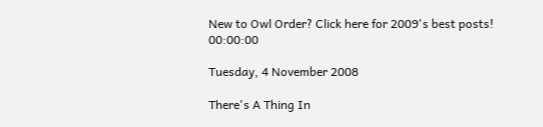New to Owl Order? Click here for 2009's best posts! 00:00:00

Tuesday, 4 November 2008

There's A Thing In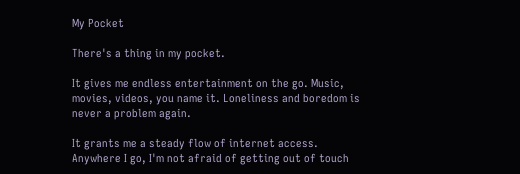My Pocket

There's a thing in my pocket.

It gives me endless entertainment on the go. Music, movies, videos, you name it. Loneliness and boredom is never a problem again.

It grants me a steady flow of internet access. Anywhere I go, I'm not afraid of getting out of touch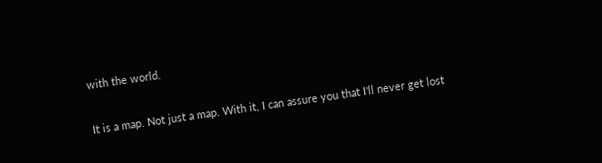with the world.

It is a map. Not just a map. With it, I can assure you that I'll never get lost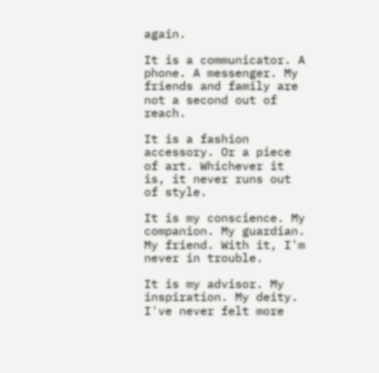again.

It is a communicator. A phone. A messenger. My friends and family are not a second out of reach.

It is a fashion accessory. Or a piece of art. Whichever it is, it never runs out of style.

It is my conscience. My companion. My guardian. My friend. With it, I'm never in trouble.

It is my advisor. My inspiration. My deity. I've never felt more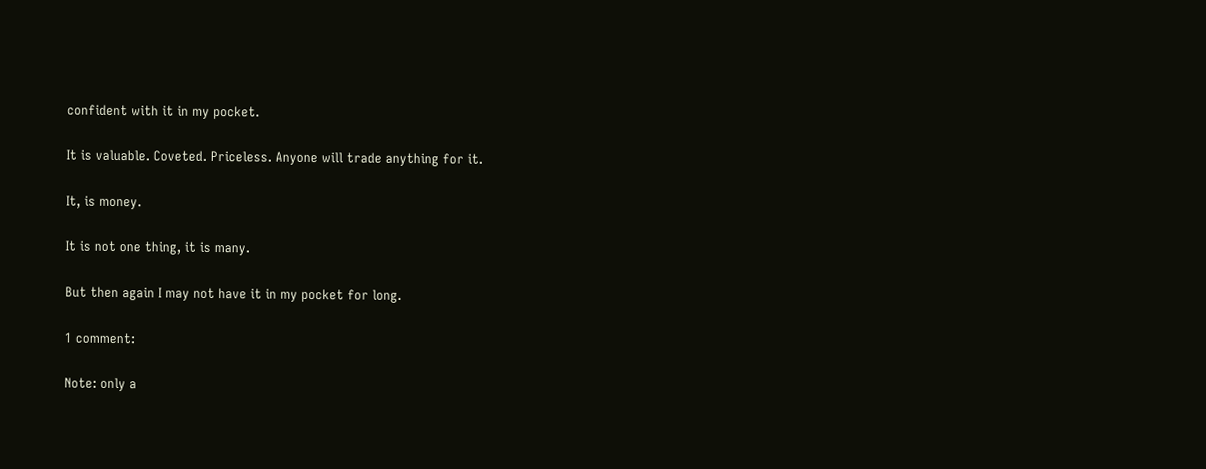confident with it in my pocket.

It is valuable. Coveted. Priceless. Anyone will trade anything for it.

It, is money.

It is not one thing, it is many.

But then again I may not have it in my pocket for long.

1 comment:

Note: only a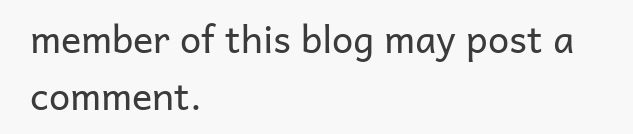member of this blog may post a comment.